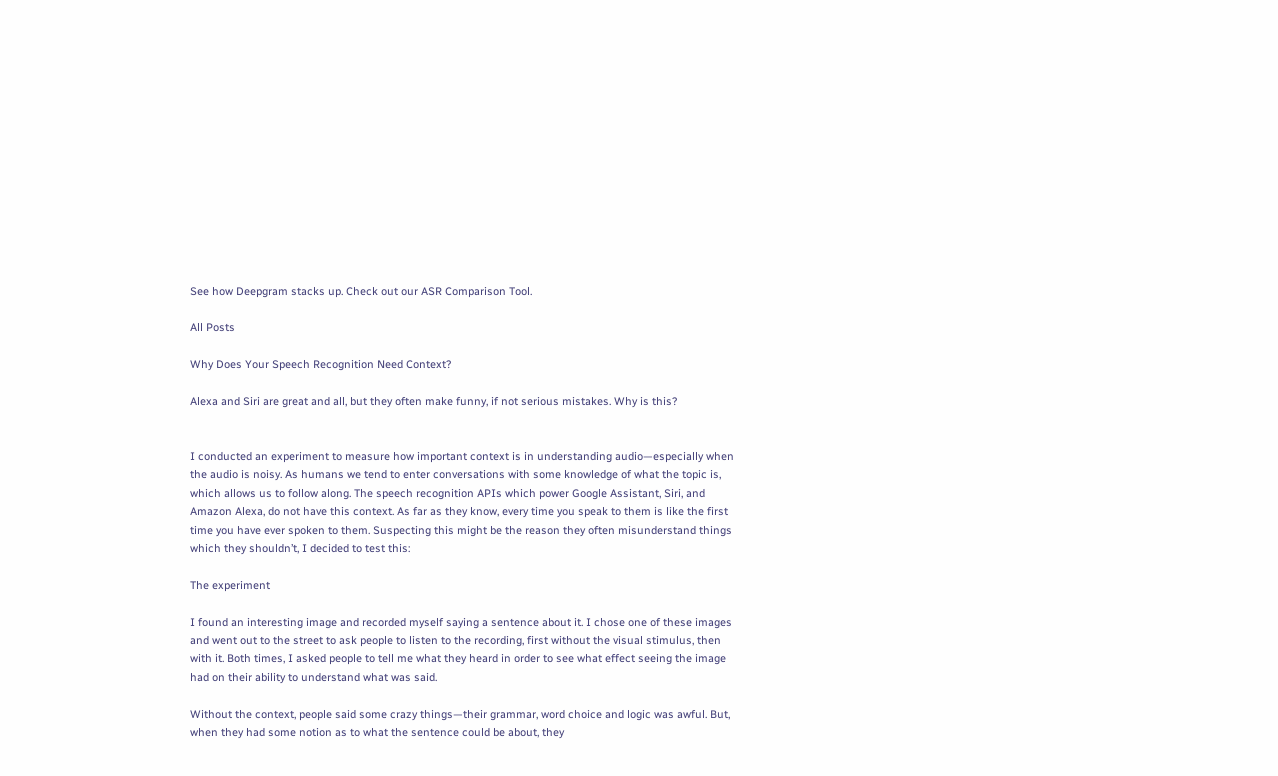See how Deepgram stacks up. Check out our ASR Comparison Tool.

All Posts

Why Does Your Speech Recognition Need Context?

Alexa and Siri are great and all, but they often make funny, if not serious mistakes. Why is this?


I conducted an experiment to measure how important context is in understanding audio—especially when the audio is noisy. As humans we tend to enter conversations with some knowledge of what the topic is, which allows us to follow along. The speech recognition APIs which power Google Assistant, Siri, and Amazon Alexa, do not have this context. As far as they know, every time you speak to them is like the first time you have ever spoken to them. Suspecting this might be the reason they often misunderstand things which they shouldn’t, I decided to test this:

The experiment

I found an interesting image and recorded myself saying a sentence about it. I chose one of these images and went out to the street to ask people to listen to the recording, first without the visual stimulus, then with it. Both times, I asked people to tell me what they heard in order to see what effect seeing the image had on their ability to understand what was said.

Without the context, people said some crazy things—their grammar, word choice and logic was awful. But, when they had some notion as to what the sentence could be about, they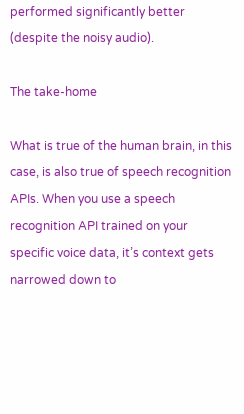performed significantly better (despite the noisy audio).

The take-home

What is true of the human brain, in this case, is also true of speech recognition APIs. When you use a speech recognition API trained on your specific voice data, it’s context gets narrowed down to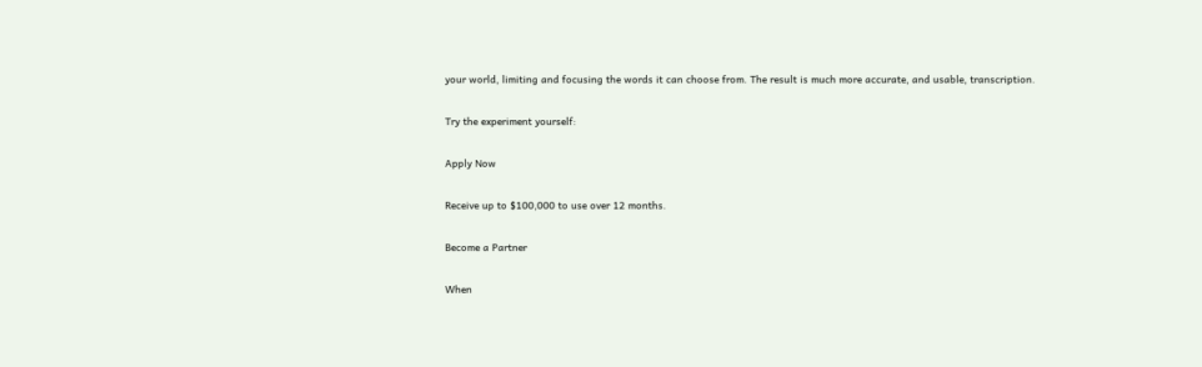your world, limiting and focusing the words it can choose from. The result is much more accurate, and usable, transcription.

Try the experiment yourself:

Apply Now

Receive up to $100,000 to use over 12 months.

Become a Partner

When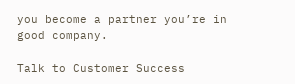you become a partner you’re in good company.

Talk to Customer Success